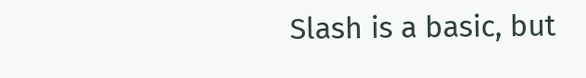Slash is a basic, but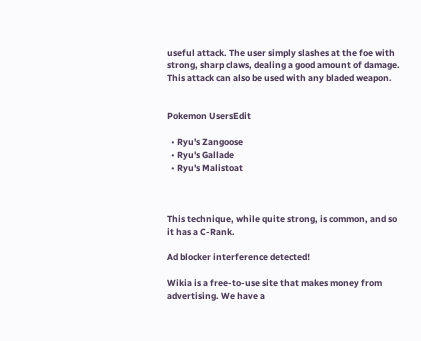useful attack. The user simply slashes at the foe with strong, sharp claws, dealing a good amount of damage. This attack can also be used with any bladed weapon.


Pokemon UsersEdit

  • Ryu's Zangoose
  • Ryu's Gallade
  • Ryu's Malistoat



This technique, while quite strong, is common, and so it has a C-Rank.

Ad blocker interference detected!

Wikia is a free-to-use site that makes money from advertising. We have a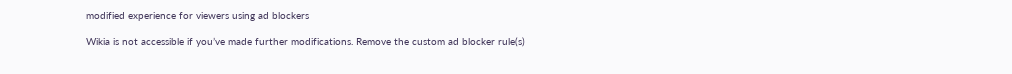modified experience for viewers using ad blockers

Wikia is not accessible if you’ve made further modifications. Remove the custom ad blocker rule(s)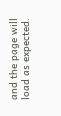and the page will load as expected.